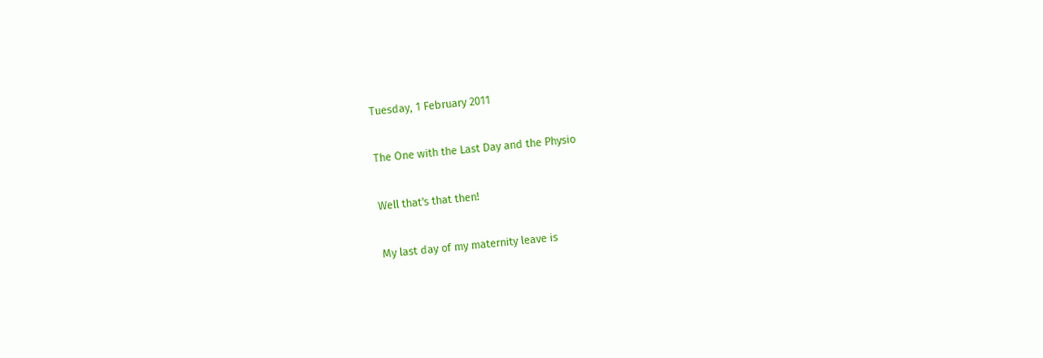Tuesday, 1 February 2011

The One with the Last Day and the Physio

Well that's that then!

My last day of my maternity leave is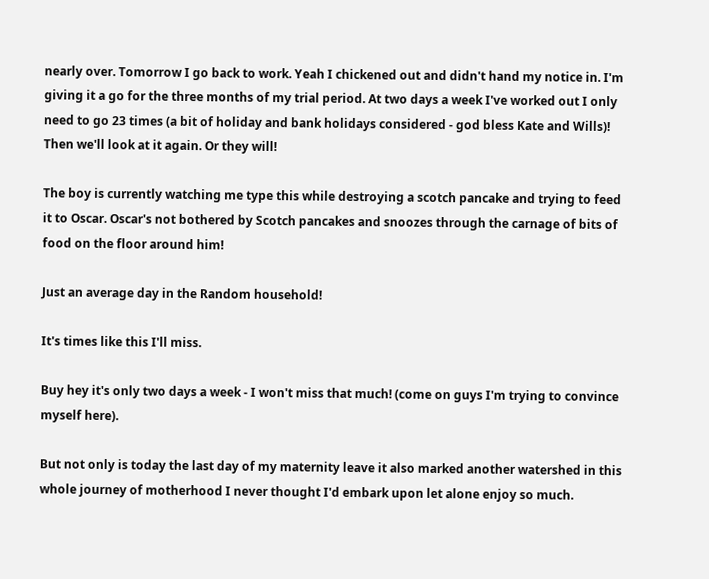nearly over. Tomorrow I go back to work. Yeah I chickened out and didn't hand my notice in. I'm giving it a go for the three months of my trial period. At two days a week I've worked out I only need to go 23 times (a bit of holiday and bank holidays considered - god bless Kate and Wills)! Then we'll look at it again. Or they will!

The boy is currently watching me type this while destroying a scotch pancake and trying to feed it to Oscar. Oscar's not bothered by Scotch pancakes and snoozes through the carnage of bits of food on the floor around him!

Just an average day in the Random household!

It's times like this I'll miss.

Buy hey it's only two days a week - I won't miss that much! (come on guys I'm trying to convince myself here).

But not only is today the last day of my maternity leave it also marked another watershed in this whole journey of motherhood I never thought I'd embark upon let alone enjoy so much.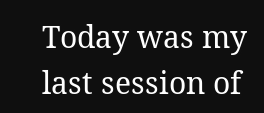Today was my last session of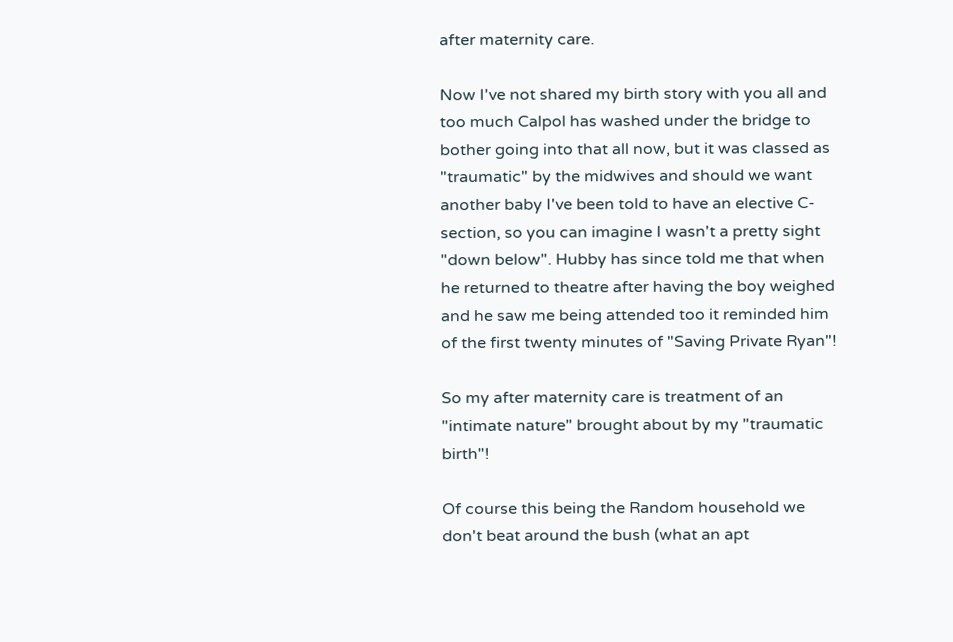after maternity care.

Now I've not shared my birth story with you all and too much Calpol has washed under the bridge to bother going into that all now, but it was classed as "traumatic" by the midwives and should we want another baby I've been told to have an elective C-section, so you can imagine I wasn't a pretty sight "down below". Hubby has since told me that when he returned to theatre after having the boy weighed and he saw me being attended too it reminded him of the first twenty minutes of "Saving Private Ryan"!

So my after maternity care is treatment of an "intimate nature" brought about by my "traumatic birth"!

Of course this being the Random household we don't beat around the bush (what an apt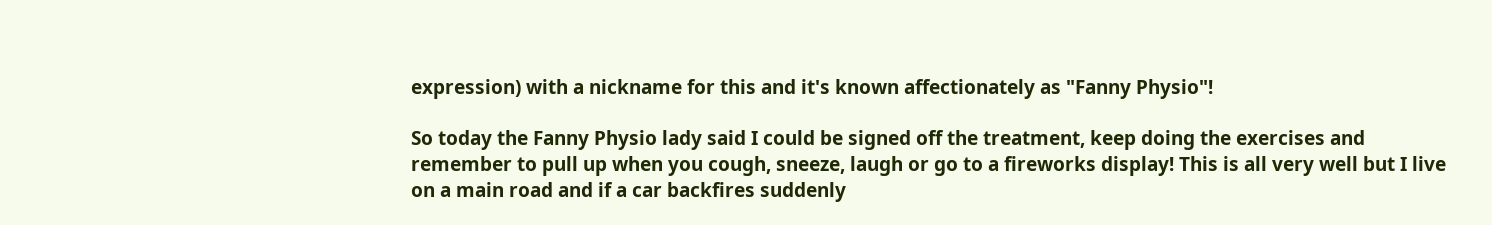expression) with a nickname for this and it's known affectionately as "Fanny Physio"!

So today the Fanny Physio lady said I could be signed off the treatment, keep doing the exercises and remember to pull up when you cough, sneeze, laugh or go to a fireworks display! This is all very well but I live on a main road and if a car backfires suddenly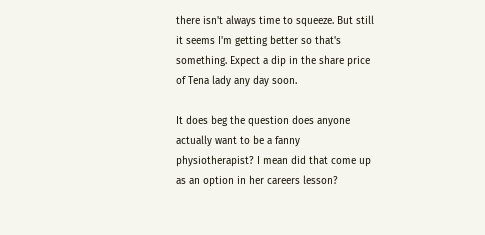there isn't always time to squeeze. But still it seems I'm getting better so that's something. Expect a dip in the share price of Tena lady any day soon.

It does beg the question does anyone actually want to be a fanny physiotherapist? I mean did that come up as an option in her careers lesson?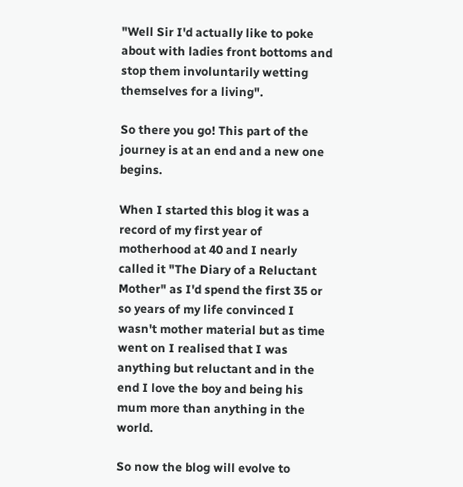"Well Sir I'd actually like to poke about with ladies front bottoms and stop them involuntarily wetting themselves for a living".

So there you go! This part of the journey is at an end and a new one begins.

When I started this blog it was a record of my first year of motherhood at 40 and I nearly called it "The Diary of a Reluctant Mother" as I'd spend the first 35 or so years of my life convinced I wasn't mother material but as time went on I realised that I was anything but reluctant and in the end I love the boy and being his mum more than anything in the world.

So now the blog will evolve to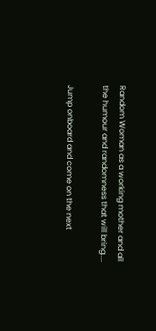Random Woman as a working mother and all the humour and randomness that will bring....

Jump onboard and come on the next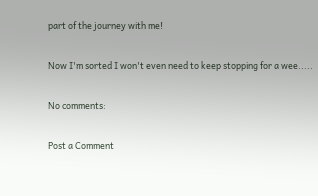part of the journey with me!

Now I'm sorted I won't even need to keep stopping for a wee.....

No comments:

Post a Comment